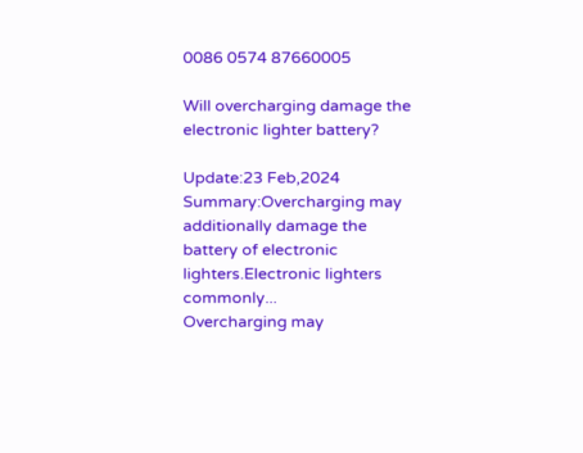0086 0574 87660005

Will overcharging damage the electronic lighter battery?

Update:23 Feb,2024
Summary:Overcharging may additionally damage the battery of electronic lighters.Electronic lighters commonly...
Overcharging may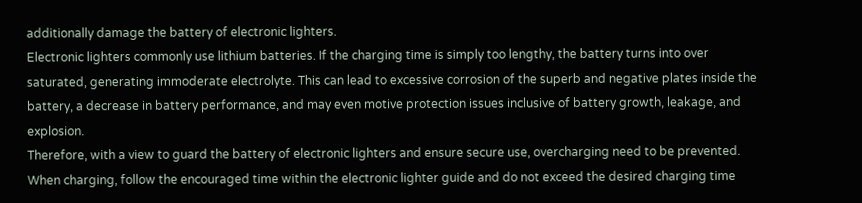additionally damage the battery of electronic lighters.
Electronic lighters commonly use lithium batteries. If the charging time is simply too lengthy, the battery turns into over saturated, generating immoderate electrolyte. This can lead to excessive corrosion of the superb and negative plates inside the battery, a decrease in battery performance, and may even motive protection issues inclusive of battery growth, leakage, and explosion.
Therefore, with a view to guard the battery of electronic lighters and ensure secure use, overcharging need to be prevented. When charging, follow the encouraged time within the electronic lighter guide and do not exceed the desired charging time